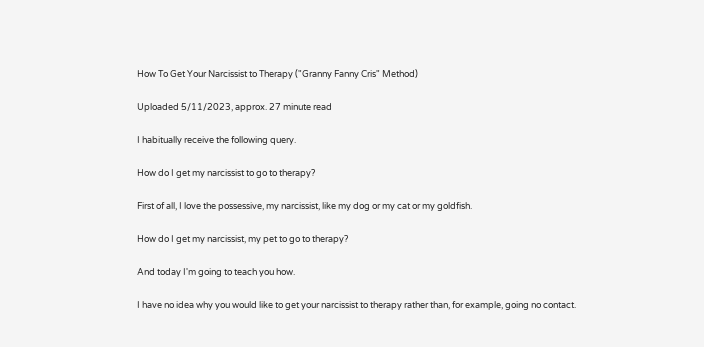How To Get Your Narcissist to Therapy ("Granny Fanny Cris" Method)

Uploaded 5/11/2023, approx. 27 minute read

I habitually receive the following query.

How do I get my narcissist to go to therapy?

First of all, I love the possessive, my narcissist, like my dog or my cat or my goldfish.

How do I get my narcissist, my pet to go to therapy?

And today I'm going to teach you how.

I have no idea why you would like to get your narcissist to therapy rather than, for example, going no contact.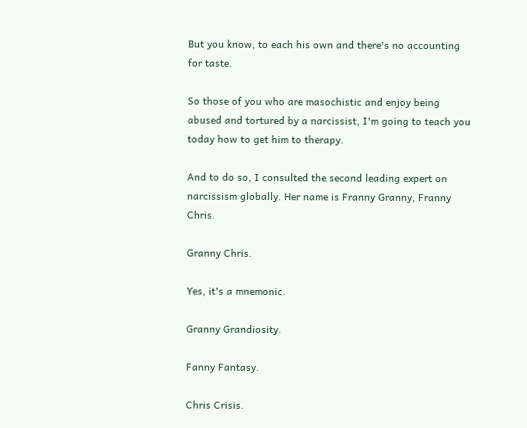But you know, to each his own and there's no accounting for taste.

So those of you who are masochistic and enjoy being abused and tortured by a narcissist, I'm going to teach you today how to get him to therapy.

And to do so, I consulted the second leading expert on narcissism globally. Her name is Franny Granny, Franny Chris.

Granny Chris.

Yes, it's a mnemonic.

Granny Grandiosity.

Fanny Fantasy.

Chris Crisis.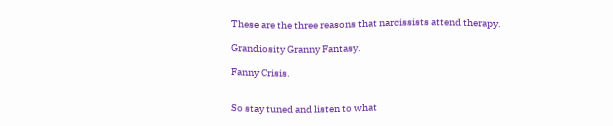These are the three reasons that narcissists attend therapy.

Grandiosity Granny Fantasy.

Fanny Crisis.


So stay tuned and listen to what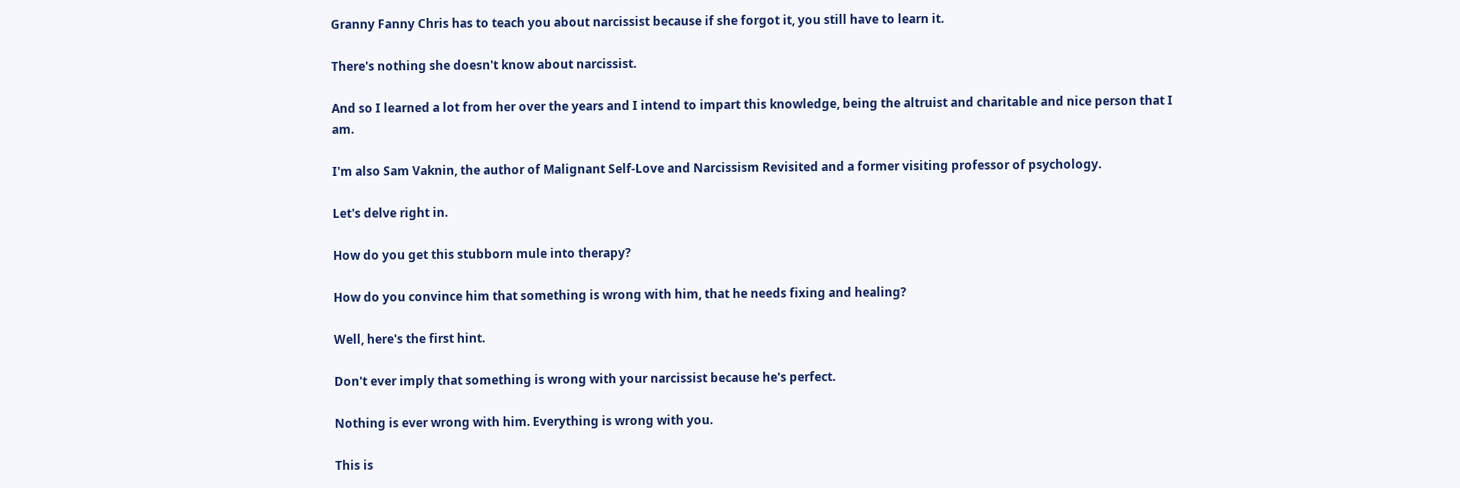Granny Fanny Chris has to teach you about narcissist because if she forgot it, you still have to learn it.

There's nothing she doesn't know about narcissist.

And so I learned a lot from her over the years and I intend to impart this knowledge, being the altruist and charitable and nice person that I am.

I'm also Sam Vaknin, the author of Malignant Self-Love and Narcissism Revisited and a former visiting professor of psychology.

Let's delve right in.

How do you get this stubborn mule into therapy?

How do you convince him that something is wrong with him, that he needs fixing and healing?

Well, here's the first hint.

Don't ever imply that something is wrong with your narcissist because he's perfect.

Nothing is ever wrong with him. Everything is wrong with you.

This is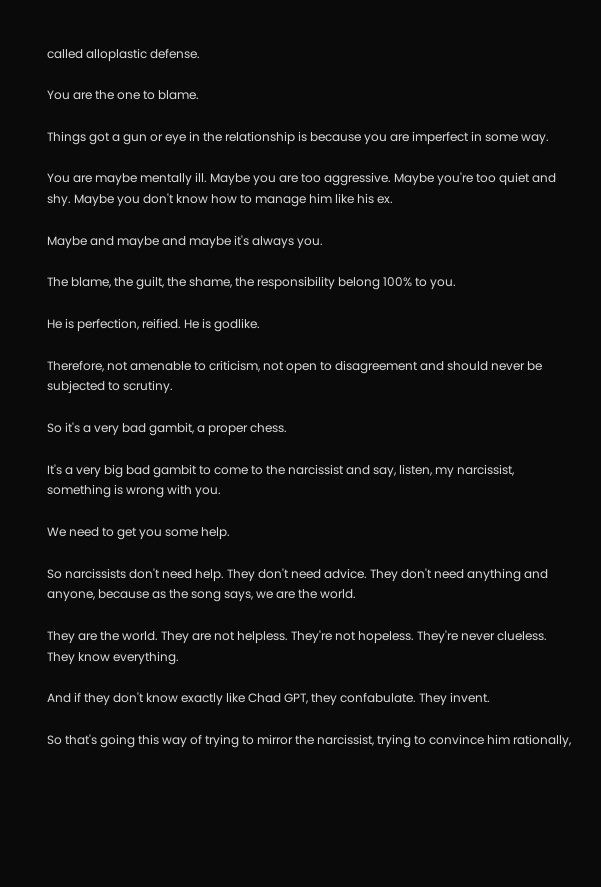called alloplastic defense.

You are the one to blame.

Things got a gun or eye in the relationship is because you are imperfect in some way.

You are maybe mentally ill. Maybe you are too aggressive. Maybe you're too quiet and shy. Maybe you don't know how to manage him like his ex.

Maybe and maybe and maybe it's always you.

The blame, the guilt, the shame, the responsibility belong 100% to you.

He is perfection, reified. He is godlike.

Therefore, not amenable to criticism, not open to disagreement and should never be subjected to scrutiny.

So it's a very bad gambit, a proper chess.

It's a very big bad gambit to come to the narcissist and say, listen, my narcissist, something is wrong with you.

We need to get you some help.

So narcissists don't need help. They don't need advice. They don't need anything and anyone, because as the song says, we are the world.

They are the world. They are not helpless. They're not hopeless. They're never clueless. They know everything.

And if they don't know exactly like Chad GPT, they confabulate. They invent.

So that's going this way of trying to mirror the narcissist, trying to convince him rationally,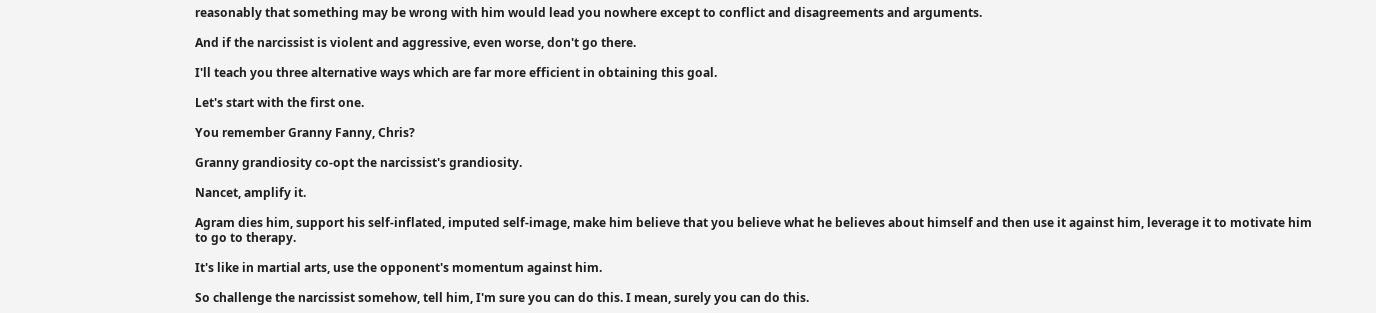reasonably that something may be wrong with him would lead you nowhere except to conflict and disagreements and arguments.

And if the narcissist is violent and aggressive, even worse, don't go there.

I'll teach you three alternative ways which are far more efficient in obtaining this goal.

Let's start with the first one.

You remember Granny Fanny, Chris?

Granny grandiosity co-opt the narcissist's grandiosity.

Nancet, amplify it.

Agram dies him, support his self-inflated, imputed self-image, make him believe that you believe what he believes about himself and then use it against him, leverage it to motivate him to go to therapy.

It's like in martial arts, use the opponent's momentum against him.

So challenge the narcissist somehow, tell him, I'm sure you can do this. I mean, surely you can do this.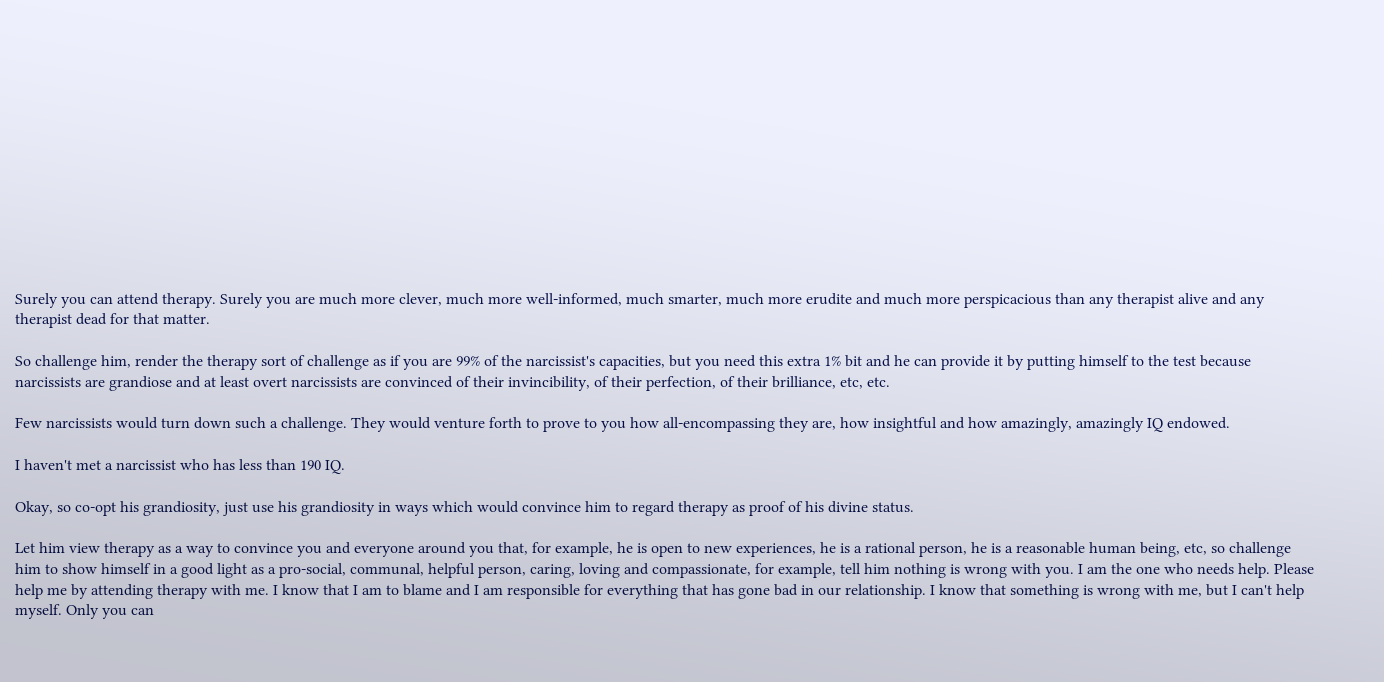Surely you can attend therapy. Surely you are much more clever, much more well-informed, much smarter, much more erudite and much more perspicacious than any therapist alive and any therapist dead for that matter.

So challenge him, render the therapy sort of challenge as if you are 99% of the narcissist's capacities, but you need this extra 1% bit and he can provide it by putting himself to the test because narcissists are grandiose and at least overt narcissists are convinced of their invincibility, of their perfection, of their brilliance, etc, etc.

Few narcissists would turn down such a challenge. They would venture forth to prove to you how all-encompassing they are, how insightful and how amazingly, amazingly IQ endowed.

I haven't met a narcissist who has less than 190 IQ.

Okay, so co-opt his grandiosity, just use his grandiosity in ways which would convince him to regard therapy as proof of his divine status.

Let him view therapy as a way to convince you and everyone around you that, for example, he is open to new experiences, he is a rational person, he is a reasonable human being, etc, so challenge him to show himself in a good light as a pro-social, communal, helpful person, caring, loving and compassionate, for example, tell him nothing is wrong with you. I am the one who needs help. Please help me by attending therapy with me. I know that I am to blame and I am responsible for everything that has gone bad in our relationship. I know that something is wrong with me, but I can't help myself. Only you can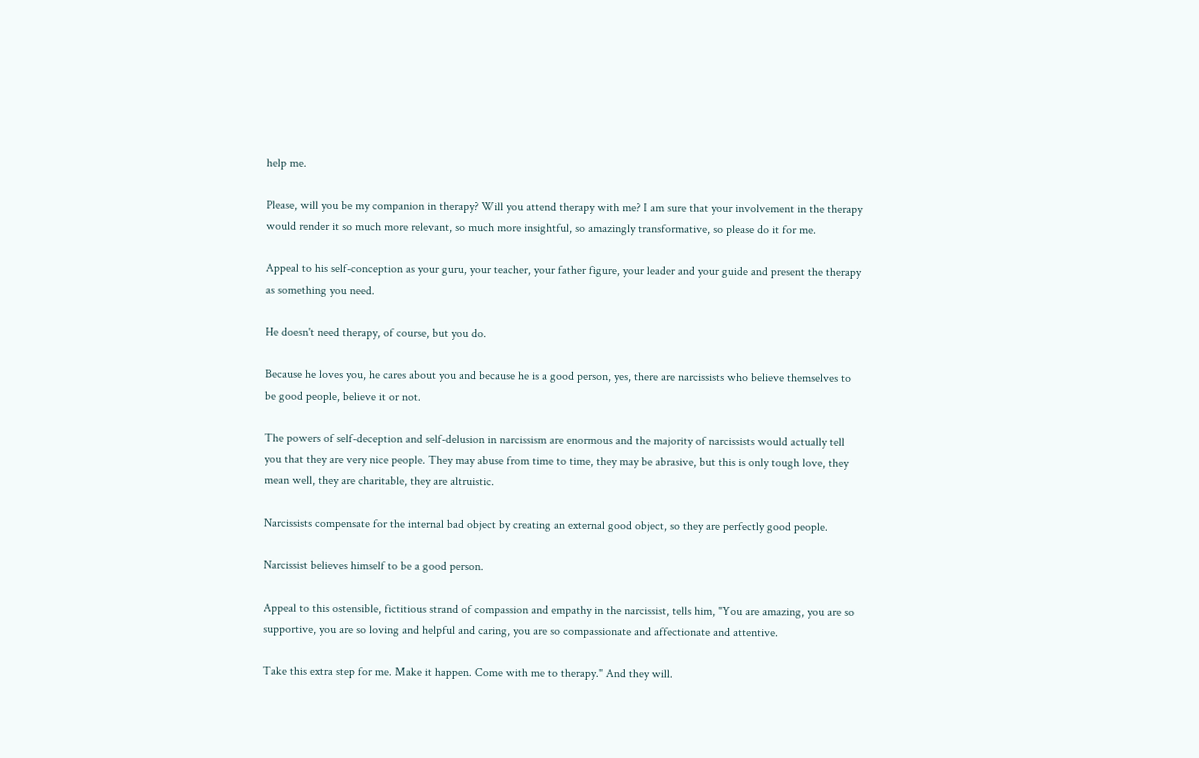help me.

Please, will you be my companion in therapy? Will you attend therapy with me? I am sure that your involvement in the therapy would render it so much more relevant, so much more insightful, so amazingly transformative, so please do it for me.

Appeal to his self-conception as your guru, your teacher, your father figure, your leader and your guide and present the therapy as something you need.

He doesn't need therapy, of course, but you do.

Because he loves you, he cares about you and because he is a good person, yes, there are narcissists who believe themselves to be good people, believe it or not.

The powers of self-deception and self-delusion in narcissism are enormous and the majority of narcissists would actually tell you that they are very nice people. They may abuse from time to time, they may be abrasive, but this is only tough love, they mean well, they are charitable, they are altruistic.

Narcissists compensate for the internal bad object by creating an external good object, so they are perfectly good people.

Narcissist believes himself to be a good person.

Appeal to this ostensible, fictitious strand of compassion and empathy in the narcissist, tells him, "You are amazing, you are so supportive, you are so loving and helpful and caring, you are so compassionate and affectionate and attentive.

Take this extra step for me. Make it happen. Come with me to therapy." And they will.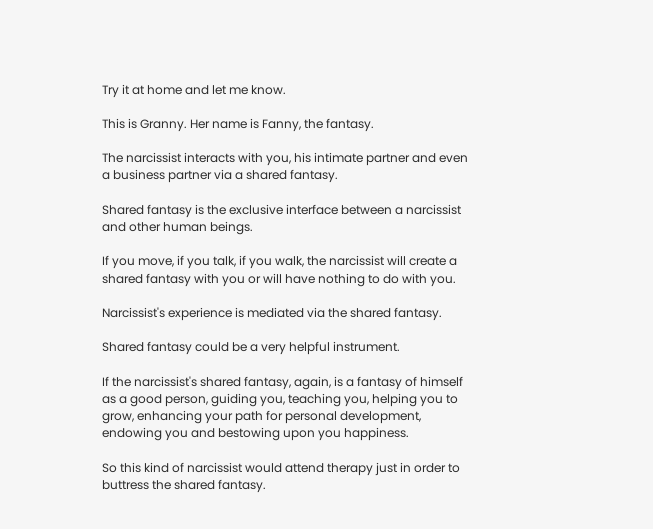Try it at home and let me know.

This is Granny. Her name is Fanny, the fantasy.

The narcissist interacts with you, his intimate partner and even a business partner via a shared fantasy.

Shared fantasy is the exclusive interface between a narcissist and other human beings.

If you move, if you talk, if you walk, the narcissist will create a shared fantasy with you or will have nothing to do with you.

Narcissist's experience is mediated via the shared fantasy.

Shared fantasy could be a very helpful instrument.

If the narcissist's shared fantasy, again, is a fantasy of himself as a good person, guiding you, teaching you, helping you to grow, enhancing your path for personal development, endowing you and bestowing upon you happiness.

So this kind of narcissist would attend therapy just in order to buttress the shared fantasy.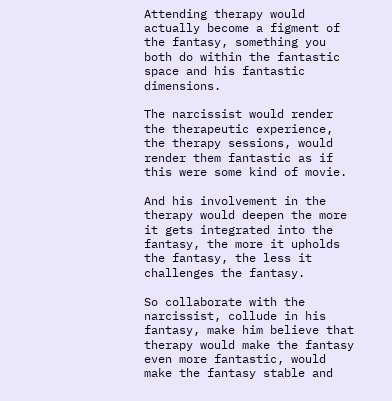Attending therapy would actually become a figment of the fantasy, something you both do within the fantastic space and his fantastic dimensions.

The narcissist would render the therapeutic experience, the therapy sessions, would render them fantastic as if this were some kind of movie.

And his involvement in the therapy would deepen the more it gets integrated into the fantasy, the more it upholds the fantasy, the less it challenges the fantasy.

So collaborate with the narcissist, collude in his fantasy, make him believe that therapy would make the fantasy even more fantastic, would make the fantasy stable and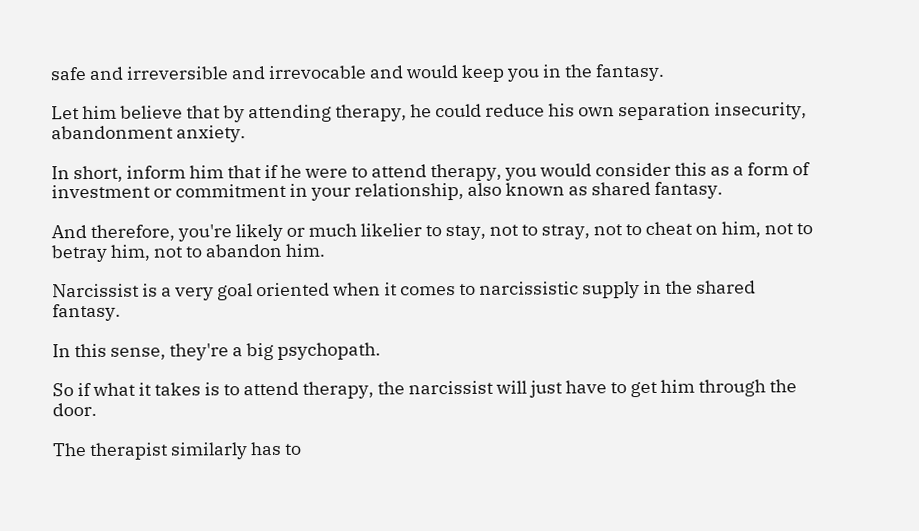safe and irreversible and irrevocable and would keep you in the fantasy.

Let him believe that by attending therapy, he could reduce his own separation insecurity, abandonment anxiety.

In short, inform him that if he were to attend therapy, you would consider this as a form of investment or commitment in your relationship, also known as shared fantasy.

And therefore, you're likely or much likelier to stay, not to stray, not to cheat on him, not to betray him, not to abandon him.

Narcissist is a very goal oriented when it comes to narcissistic supply in the shared fantasy.

In this sense, they're a big psychopath.

So if what it takes is to attend therapy, the narcissist will just have to get him through the door.

The therapist similarly has to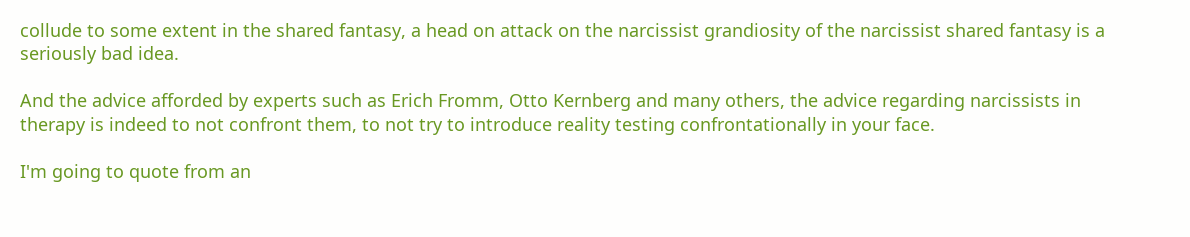collude to some extent in the shared fantasy, a head on attack on the narcissist grandiosity of the narcissist shared fantasy is a seriously bad idea.

And the advice afforded by experts such as Erich Fromm, Otto Kernberg and many others, the advice regarding narcissists in therapy is indeed to not confront them, to not try to introduce reality testing confrontationally in your face.

I'm going to quote from an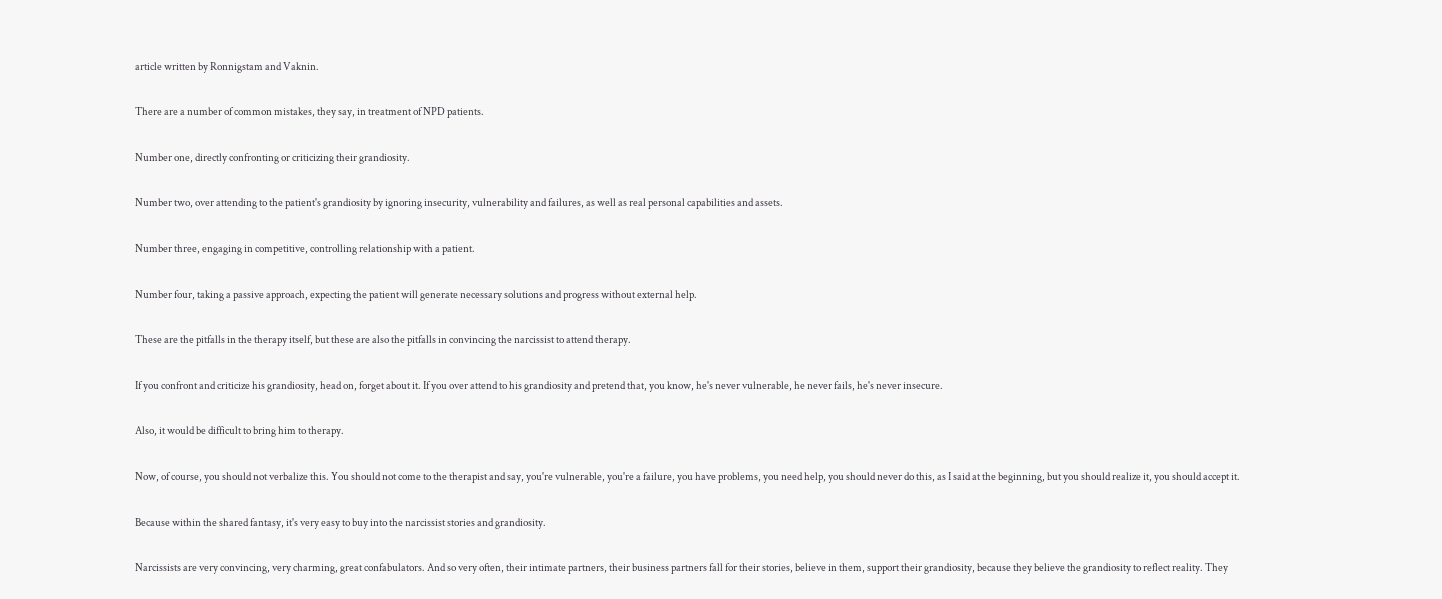article written by Ronnigstam and Vaknin.

There are a number of common mistakes, they say, in treatment of NPD patients.

Number one, directly confronting or criticizing their grandiosity.

Number two, over attending to the patient's grandiosity by ignoring insecurity, vulnerability and failures, as well as real personal capabilities and assets.

Number three, engaging in competitive, controlling relationship with a patient.

Number four, taking a passive approach, expecting the patient will generate necessary solutions and progress without external help.

These are the pitfalls in the therapy itself, but these are also the pitfalls in convincing the narcissist to attend therapy.

If you confront and criticize his grandiosity, head on, forget about it. If you over attend to his grandiosity and pretend that, you know, he's never vulnerable, he never fails, he's never insecure.

Also, it would be difficult to bring him to therapy.

Now, of course, you should not verbalize this. You should not come to the therapist and say, you're vulnerable, you're a failure, you have problems, you need help, you should never do this, as I said at the beginning, but you should realize it, you should accept it.

Because within the shared fantasy, it's very easy to buy into the narcissist stories and grandiosity.

Narcissists are very convincing, very charming, great confabulators. And so very often, their intimate partners, their business partners fall for their stories, believe in them, support their grandiosity, because they believe the grandiosity to reflect reality. They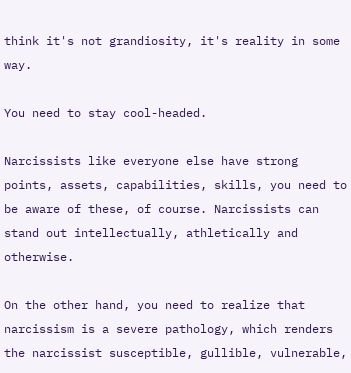think it's not grandiosity, it's reality in some way.

You need to stay cool-headed.

Narcissists like everyone else have strong points, assets, capabilities, skills, you need to be aware of these, of course. Narcissists can stand out intellectually, athletically and otherwise.

On the other hand, you need to realize that narcissism is a severe pathology, which renders the narcissist susceptible, gullible, vulnerable,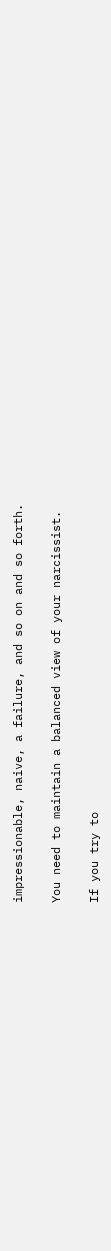impressionable, naive, a failure, and so on and so forth.

You need to maintain a balanced view of your narcissist.

If you try to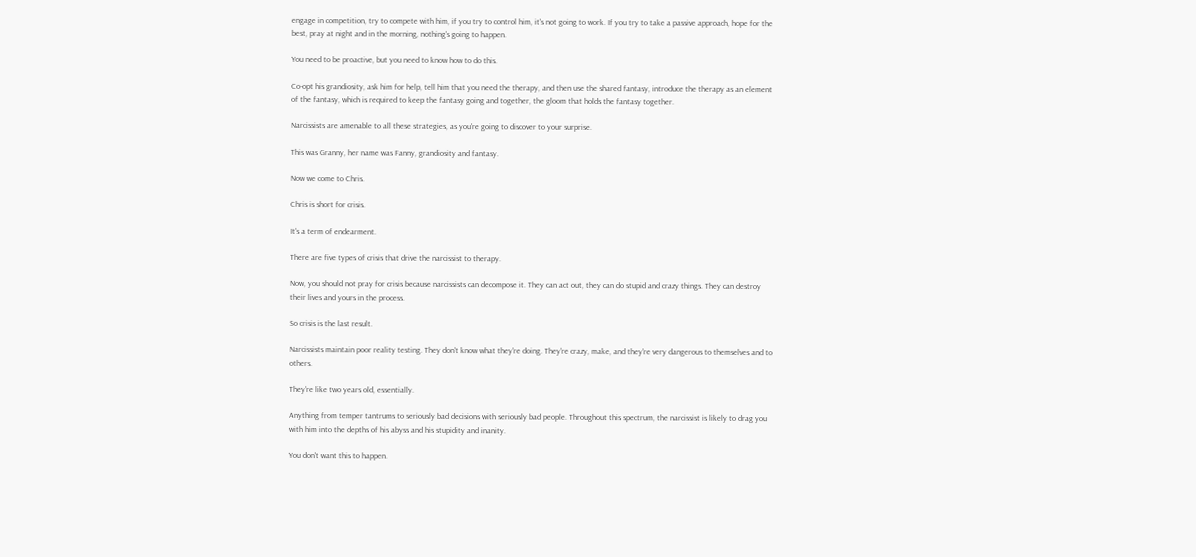engage in competition, try to compete with him, if you try to control him, it's not going to work. If you try to take a passive approach, hope for the best, pray at night and in the morning, nothing's going to happen.

You need to be proactive, but you need to know how to do this.

Co-opt his grandiosity, ask him for help, tell him that you need the therapy, and then use the shared fantasy, introduce the therapy as an element of the fantasy, which is required to keep the fantasy going and together, the gloom that holds the fantasy together.

Narcissists are amenable to all these strategies, as you're going to discover to your surprise.

This was Granny, her name was Fanny, grandiosity and fantasy.

Now we come to Chris.

Chris is short for crisis.

It's a term of endearment.

There are five types of crisis that drive the narcissist to therapy.

Now, you should not pray for crisis because narcissists can decompose it. They can act out, they can do stupid and crazy things. They can destroy their lives and yours in the process.

So crisis is the last result.

Narcissists maintain poor reality testing. They don't know what they're doing. They're crazy, make, and they're very dangerous to themselves and to others.

They're like two years old, essentially.

Anything from temper tantrums to seriously bad decisions with seriously bad people. Throughout this spectrum, the narcissist is likely to drag you with him into the depths of his abyss and his stupidity and inanity.

You don't want this to happen.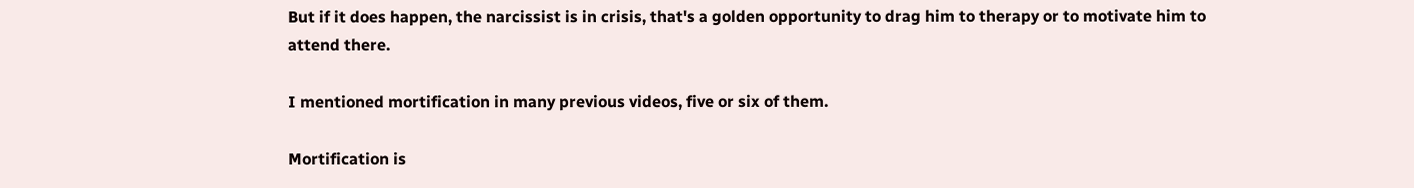But if it does happen, the narcissist is in crisis, that's a golden opportunity to drag him to therapy or to motivate him to attend there.

I mentioned mortification in many previous videos, five or six of them.

Mortification is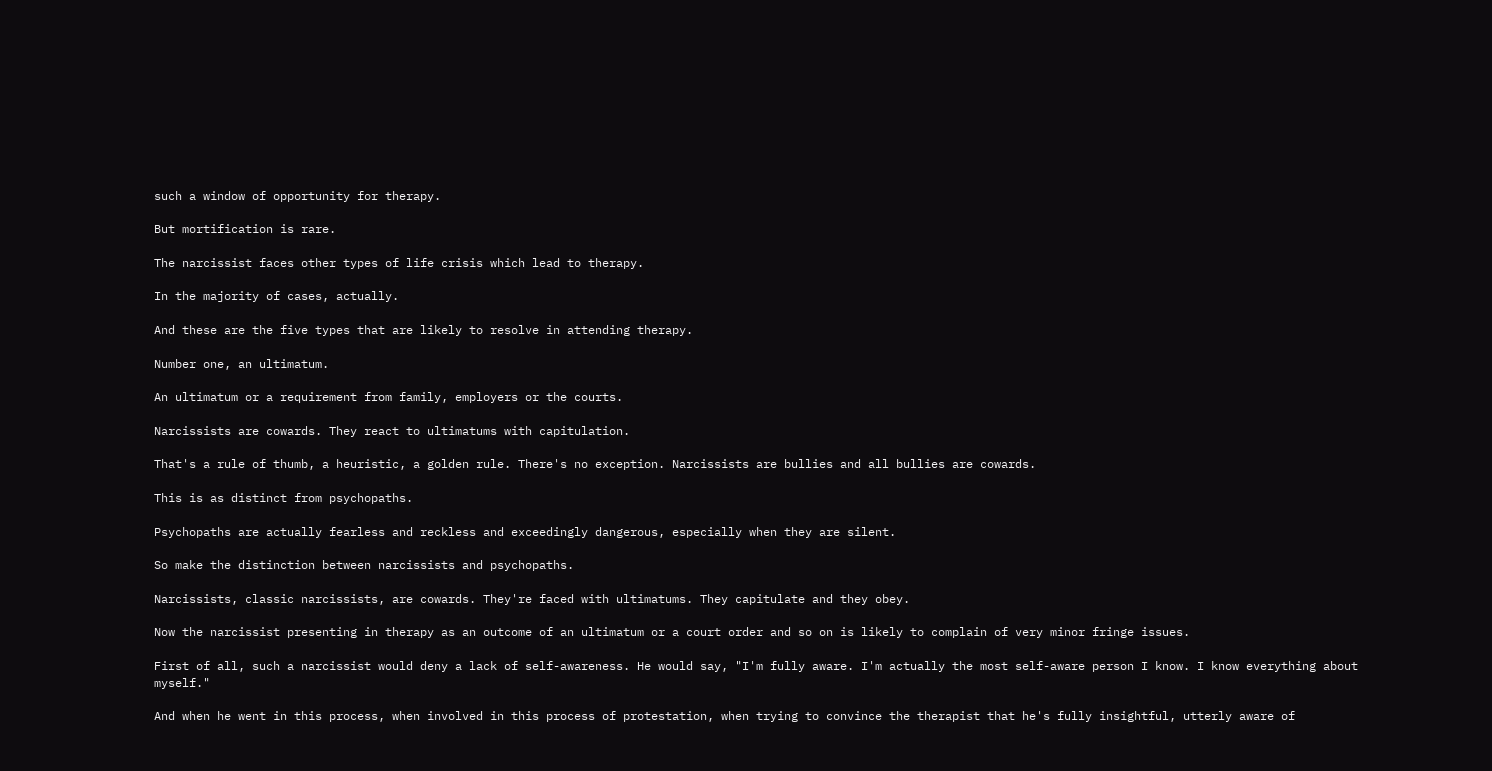such a window of opportunity for therapy.

But mortification is rare.

The narcissist faces other types of life crisis which lead to therapy.

In the majority of cases, actually.

And these are the five types that are likely to resolve in attending therapy.

Number one, an ultimatum.

An ultimatum or a requirement from family, employers or the courts.

Narcissists are cowards. They react to ultimatums with capitulation.

That's a rule of thumb, a heuristic, a golden rule. There's no exception. Narcissists are bullies and all bullies are cowards.

This is as distinct from psychopaths.

Psychopaths are actually fearless and reckless and exceedingly dangerous, especially when they are silent.

So make the distinction between narcissists and psychopaths.

Narcissists, classic narcissists, are cowards. They're faced with ultimatums. They capitulate and they obey.

Now the narcissist presenting in therapy as an outcome of an ultimatum or a court order and so on is likely to complain of very minor fringe issues.

First of all, such a narcissist would deny a lack of self-awareness. He would say, "I'm fully aware. I'm actually the most self-aware person I know. I know everything about myself."

And when he went in this process, when involved in this process of protestation, when trying to convince the therapist that he's fully insightful, utterly aware of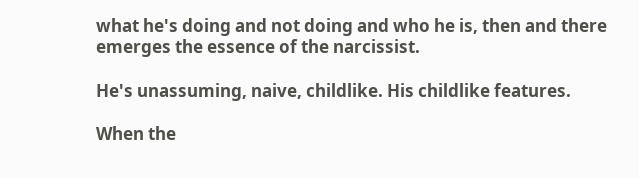what he's doing and not doing and who he is, then and there emerges the essence of the narcissist.

He's unassuming, naive, childlike. His childlike features.

When the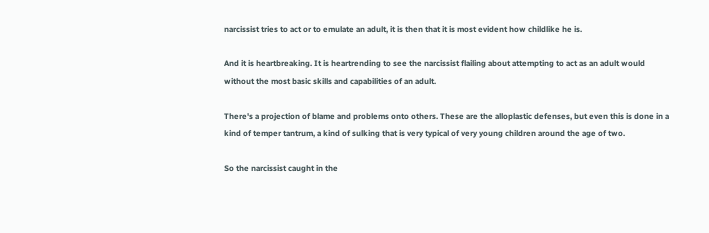narcissist tries to act or to emulate an adult, it is then that it is most evident how childlike he is.

And it is heartbreaking. It is heartrending to see the narcissist flailing about attempting to act as an adult would without the most basic skills and capabilities of an adult.

There's a projection of blame and problems onto others. These are the alloplastic defenses, but even this is done in a kind of temper tantrum, a kind of sulking that is very typical of very young children around the age of two.

So the narcissist caught in the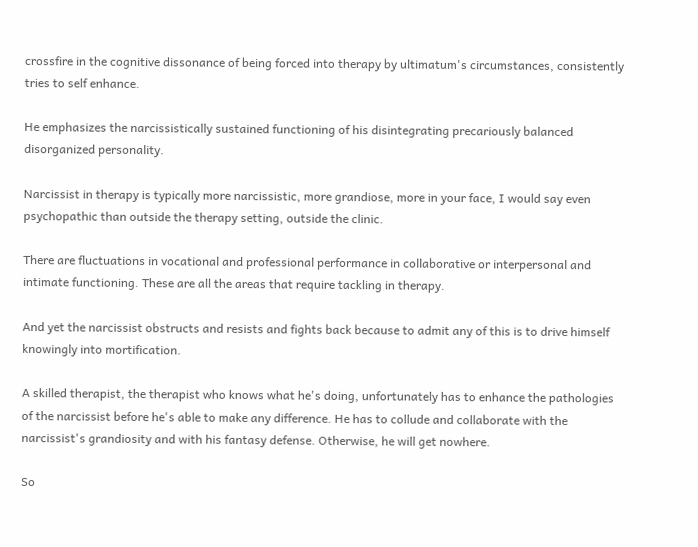crossfire in the cognitive dissonance of being forced into therapy by ultimatum's circumstances, consistently tries to self enhance.

He emphasizes the narcissistically sustained functioning of his disintegrating precariously balanced disorganized personality.

Narcissist in therapy is typically more narcissistic, more grandiose, more in your face, I would say even psychopathic than outside the therapy setting, outside the clinic.

There are fluctuations in vocational and professional performance in collaborative or interpersonal and intimate functioning. These are all the areas that require tackling in therapy.

And yet the narcissist obstructs and resists and fights back because to admit any of this is to drive himself knowingly into mortification.

A skilled therapist, the therapist who knows what he's doing, unfortunately has to enhance the pathologies of the narcissist before he's able to make any difference. He has to collude and collaborate with the narcissist's grandiosity and with his fantasy defense. Otherwise, he will get nowhere.

So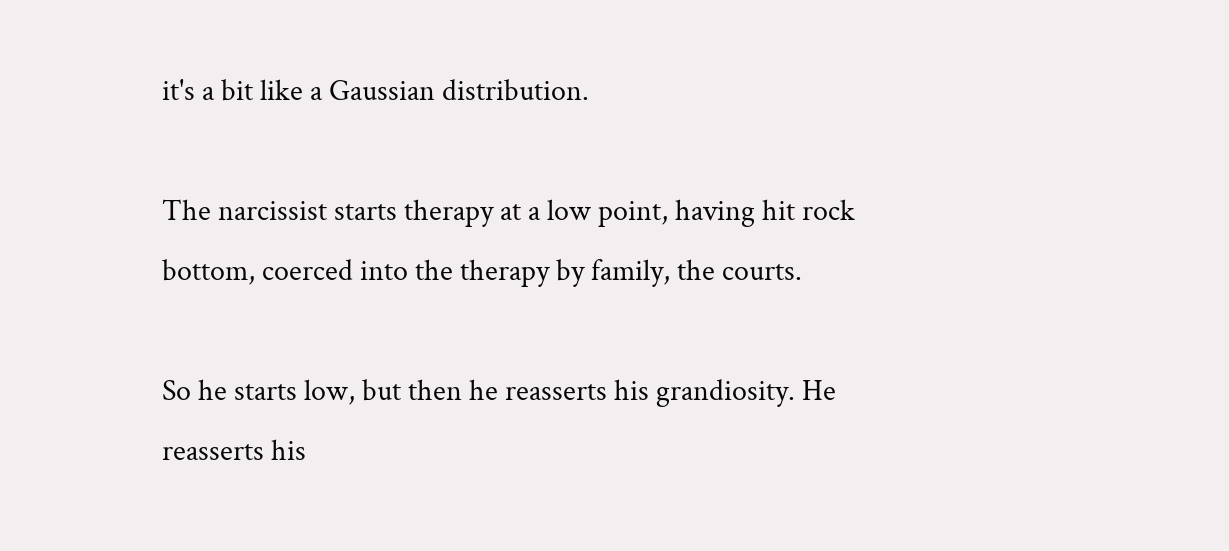it's a bit like a Gaussian distribution.

The narcissist starts therapy at a low point, having hit rock bottom, coerced into the therapy by family, the courts.

So he starts low, but then he reasserts his grandiosity. He reasserts his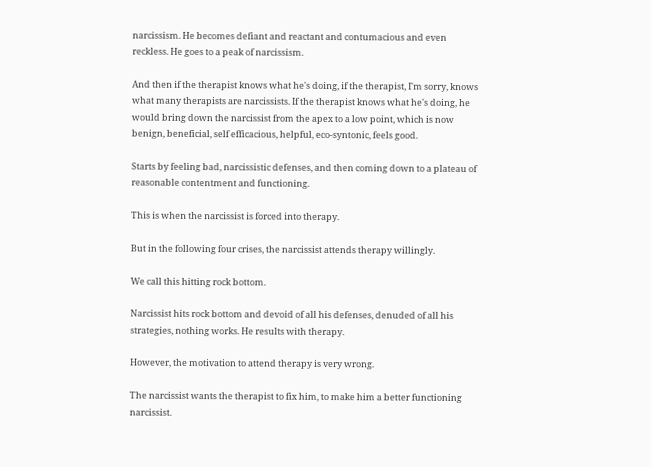narcissism. He becomes defiant and reactant and contumacious and even reckless. He goes to a peak of narcissism.

And then if the therapist knows what he's doing, if the therapist, I'm sorry, knows what many therapists are narcissists. If the therapist knows what he's doing, he would bring down the narcissist from the apex to a low point, which is now benign, beneficial, self efficacious, helpful, eco-syntonic, feels good.

Starts by feeling bad, narcissistic defenses, and then coming down to a plateau of reasonable contentment and functioning.

This is when the narcissist is forced into therapy.

But in the following four crises, the narcissist attends therapy willingly.

We call this hitting rock bottom.

Narcissist hits rock bottom and devoid of all his defenses, denuded of all his strategies, nothing works. He results with therapy.

However, the motivation to attend therapy is very wrong.

The narcissist wants the therapist to fix him, to make him a better functioning narcissist.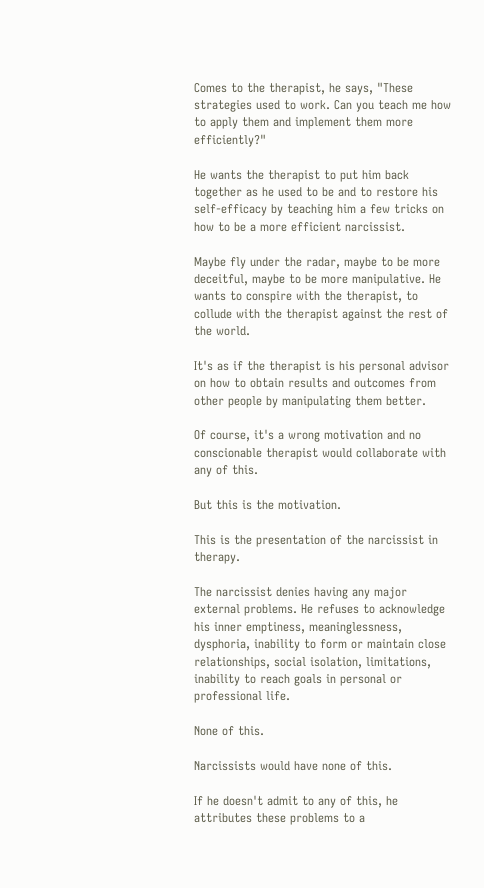Comes to the therapist, he says, "These strategies used to work. Can you teach me how to apply them and implement them more efficiently?"

He wants the therapist to put him back together as he used to be and to restore his self-efficacy by teaching him a few tricks on how to be a more efficient narcissist.

Maybe fly under the radar, maybe to be more deceitful, maybe to be more manipulative. He wants to conspire with the therapist, to collude with the therapist against the rest of the world.

It's as if the therapist is his personal advisor on how to obtain results and outcomes from other people by manipulating them better.

Of course, it's a wrong motivation and no conscionable therapist would collaborate with any of this.

But this is the motivation.

This is the presentation of the narcissist in therapy.

The narcissist denies having any major external problems. He refuses to acknowledge his inner emptiness, meaninglessness, dysphoria, inability to form or maintain close relationships, social isolation, limitations, inability to reach goals in personal or professional life.

None of this.

Narcissists would have none of this.

If he doesn't admit to any of this, he attributes these problems to a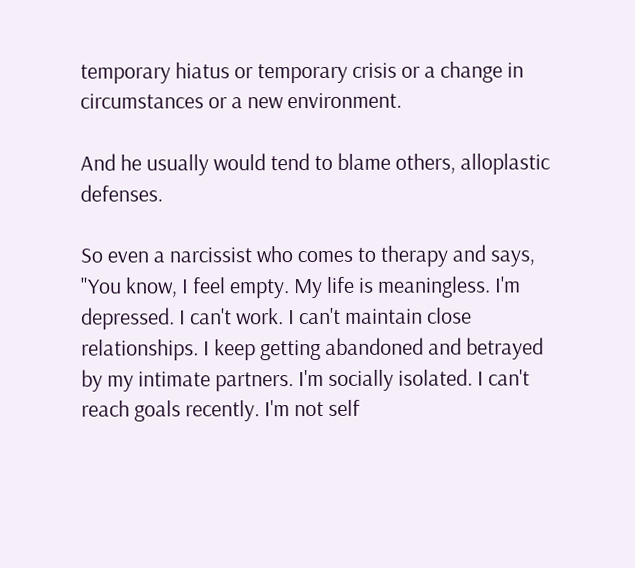temporary hiatus or temporary crisis or a change in circumstances or a new environment.

And he usually would tend to blame others, alloplastic defenses.

So even a narcissist who comes to therapy and says, "You know, I feel empty. My life is meaningless. I'm depressed. I can't work. I can't maintain close relationships. I keep getting abandoned and betrayed by my intimate partners. I'm socially isolated. I can't reach goals recently. I'm not self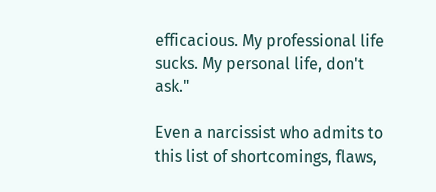efficacious. My professional life sucks. My personal life, don't ask."

Even a narcissist who admits to this list of shortcomings, flaws,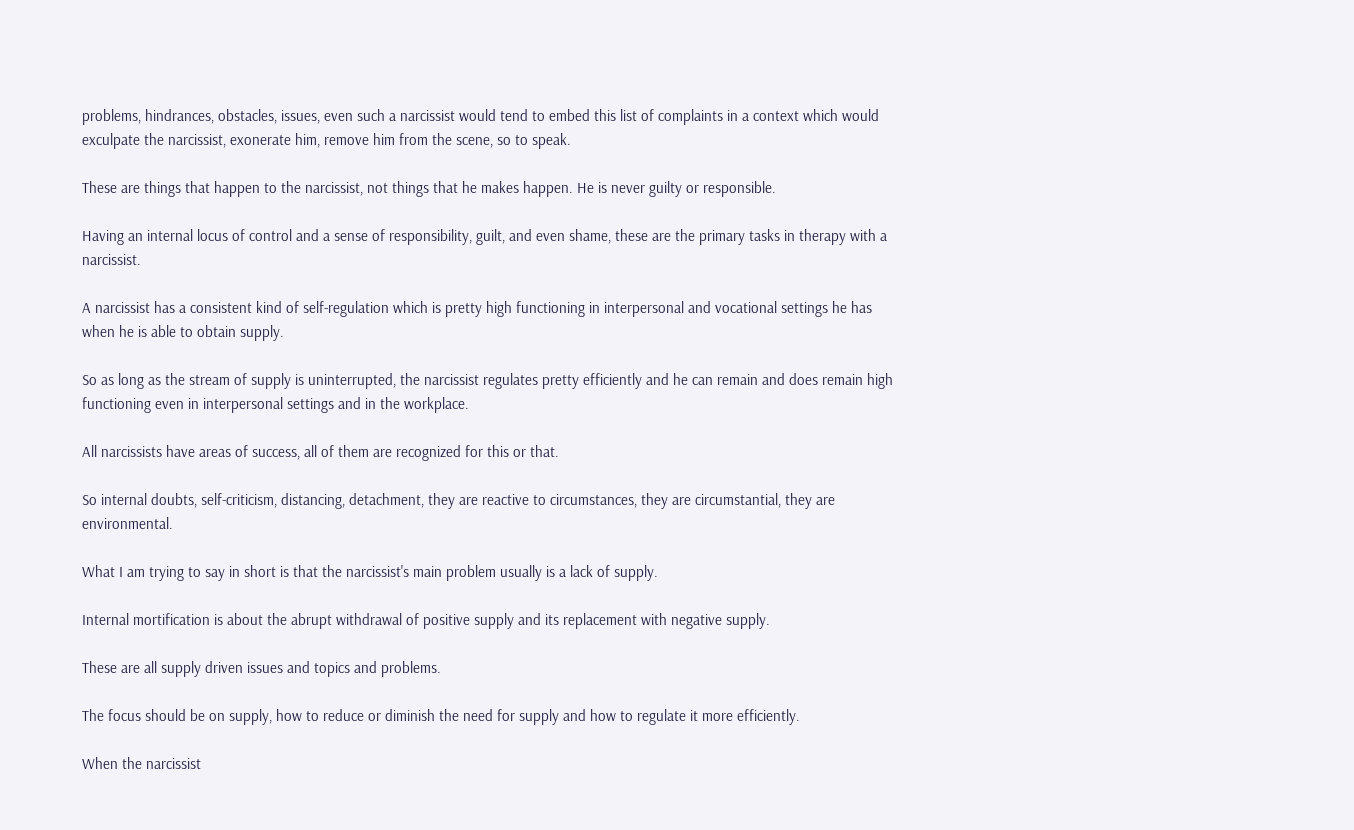problems, hindrances, obstacles, issues, even such a narcissist would tend to embed this list of complaints in a context which would exculpate the narcissist, exonerate him, remove him from the scene, so to speak.

These are things that happen to the narcissist, not things that he makes happen. He is never guilty or responsible.

Having an internal locus of control and a sense of responsibility, guilt, and even shame, these are the primary tasks in therapy with a narcissist.

A narcissist has a consistent kind of self-regulation which is pretty high functioning in interpersonal and vocational settings he has when he is able to obtain supply.

So as long as the stream of supply is uninterrupted, the narcissist regulates pretty efficiently and he can remain and does remain high functioning even in interpersonal settings and in the workplace.

All narcissists have areas of success, all of them are recognized for this or that.

So internal doubts, self-criticism, distancing, detachment, they are reactive to circumstances, they are circumstantial, they are environmental.

What I am trying to say in short is that the narcissist's main problem usually is a lack of supply.

Internal mortification is about the abrupt withdrawal of positive supply and its replacement with negative supply.

These are all supply driven issues and topics and problems.

The focus should be on supply, how to reduce or diminish the need for supply and how to regulate it more efficiently.

When the narcissist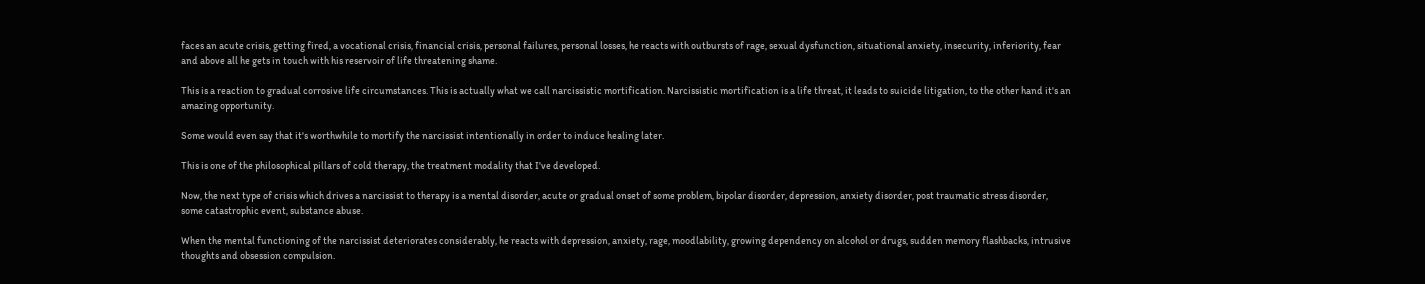faces an acute crisis, getting fired, a vocational crisis, financial crisis, personal failures, personal losses, he reacts with outbursts of rage, sexual dysfunction, situational anxiety, insecurity, inferiority, fear and above all he gets in touch with his reservoir of life threatening shame.

This is a reaction to gradual corrosive life circumstances. This is actually what we call narcissistic mortification. Narcissistic mortification is a life threat, it leads to suicide litigation, to the other hand it's an amazing opportunity.

Some would even say that it's worthwhile to mortify the narcissist intentionally in order to induce healing later.

This is one of the philosophical pillars of cold therapy, the treatment modality that I've developed.

Now, the next type of crisis which drives a narcissist to therapy is a mental disorder, acute or gradual onset of some problem, bipolar disorder, depression, anxiety disorder, post traumatic stress disorder, some catastrophic event, substance abuse.

When the mental functioning of the narcissist deteriorates considerably, he reacts with depression, anxiety, rage, moodlability, growing dependency on alcohol or drugs, sudden memory flashbacks, intrusive thoughts and obsession compulsion.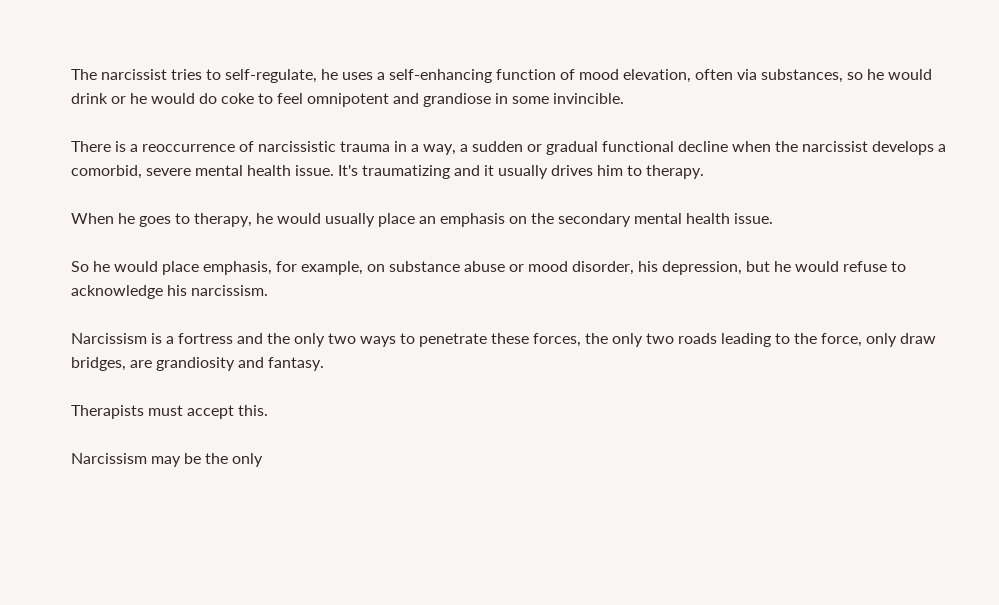The narcissist tries to self-regulate, he uses a self-enhancing function of mood elevation, often via substances, so he would drink or he would do coke to feel omnipotent and grandiose in some invincible.

There is a reoccurrence of narcissistic trauma in a way, a sudden or gradual functional decline when the narcissist develops a comorbid, severe mental health issue. It's traumatizing and it usually drives him to therapy.

When he goes to therapy, he would usually place an emphasis on the secondary mental health issue.

So he would place emphasis, for example, on substance abuse or mood disorder, his depression, but he would refuse to acknowledge his narcissism.

Narcissism is a fortress and the only two ways to penetrate these forces, the only two roads leading to the force, only draw bridges, are grandiosity and fantasy.

Therapists must accept this.

Narcissism may be the only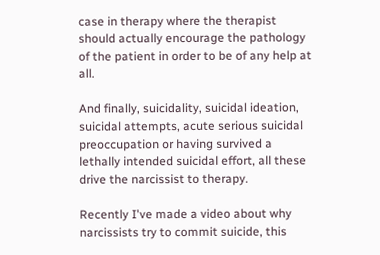case in therapy where the therapist should actually encourage the pathology of the patient in order to be of any help at all.

And finally, suicidality, suicidal ideation, suicidal attempts, acute serious suicidal preoccupation or having survived a lethally intended suicidal effort, all these drive the narcissist to therapy.

Recently I've made a video about why narcissists try to commit suicide, this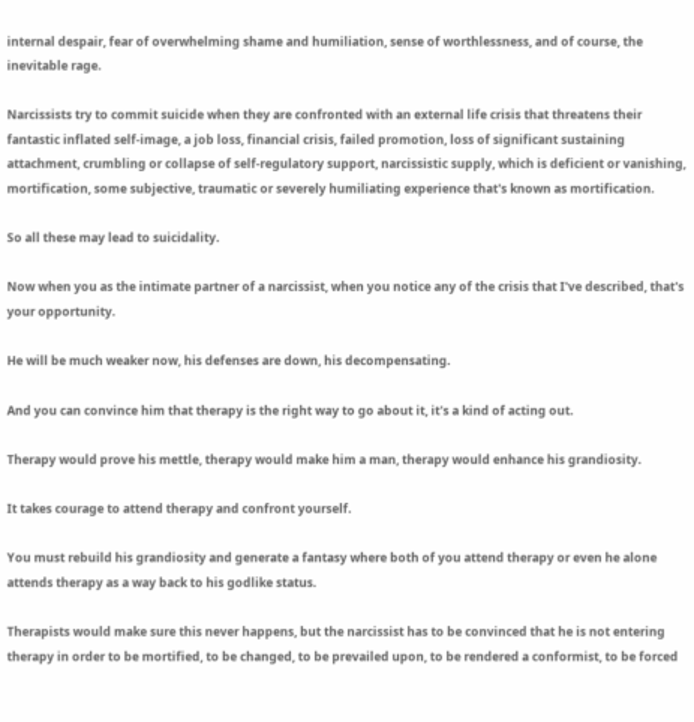internal despair, fear of overwhelming shame and humiliation, sense of worthlessness, and of course, the inevitable rage.

Narcissists try to commit suicide when they are confronted with an external life crisis that threatens their fantastic inflated self-image, a job loss, financial crisis, failed promotion, loss of significant sustaining attachment, crumbling or collapse of self-regulatory support, narcissistic supply, which is deficient or vanishing, mortification, some subjective, traumatic or severely humiliating experience that's known as mortification.

So all these may lead to suicidality.

Now when you as the intimate partner of a narcissist, when you notice any of the crisis that I've described, that's your opportunity.

He will be much weaker now, his defenses are down, his decompensating.

And you can convince him that therapy is the right way to go about it, it's a kind of acting out.

Therapy would prove his mettle, therapy would make him a man, therapy would enhance his grandiosity.

It takes courage to attend therapy and confront yourself.

You must rebuild his grandiosity and generate a fantasy where both of you attend therapy or even he alone attends therapy as a way back to his godlike status.

Therapists would make sure this never happens, but the narcissist has to be convinced that he is not entering therapy in order to be mortified, to be changed, to be prevailed upon, to be rendered a conformist, to be forced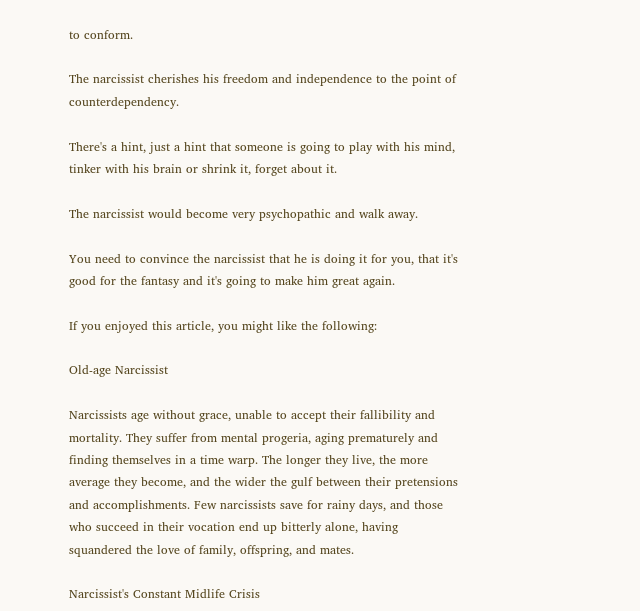to conform.

The narcissist cherishes his freedom and independence to the point of counterdependency.

There's a hint, just a hint that someone is going to play with his mind, tinker with his brain or shrink it, forget about it.

The narcissist would become very psychopathic and walk away.

You need to convince the narcissist that he is doing it for you, that it's good for the fantasy and it's going to make him great again.

If you enjoyed this article, you might like the following:

Old-age Narcissist

Narcissists age without grace, unable to accept their fallibility and mortality. They suffer from mental progeria, aging prematurely and finding themselves in a time warp. The longer they live, the more average they become, and the wider the gulf between their pretensions and accomplishments. Few narcissists save for rainy days, and those who succeed in their vocation end up bitterly alone, having squandered the love of family, offspring, and mates.

Narcissist's Constant Midlife Crisis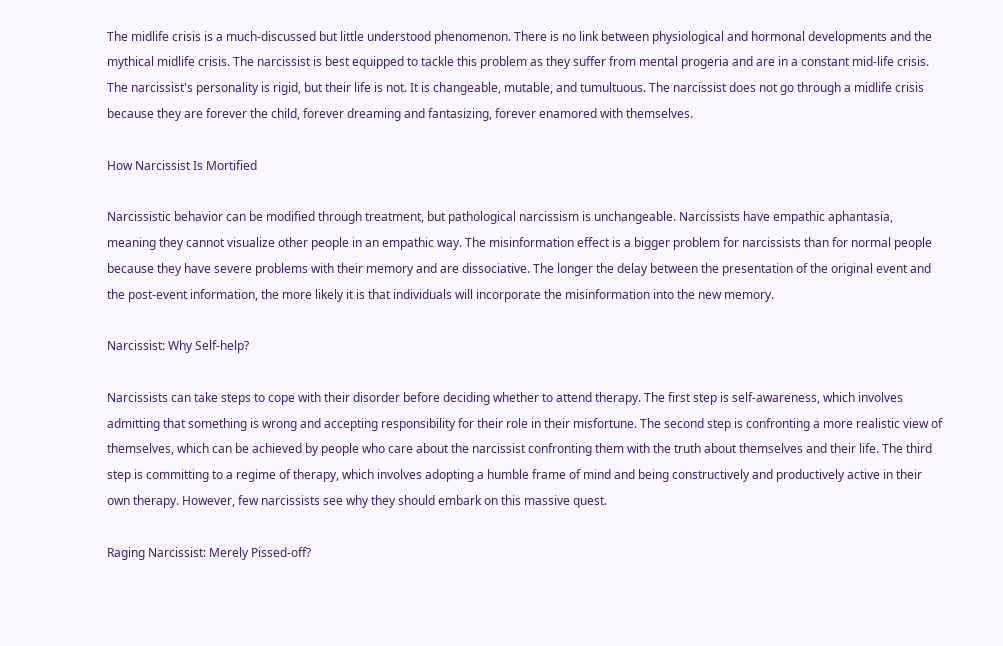The midlife crisis is a much-discussed but little understood phenomenon. There is no link between physiological and hormonal developments and the mythical midlife crisis. The narcissist is best equipped to tackle this problem as they suffer from mental progeria and are in a constant mid-life crisis. The narcissist's personality is rigid, but their life is not. It is changeable, mutable, and tumultuous. The narcissist does not go through a midlife crisis because they are forever the child, forever dreaming and fantasizing, forever enamored with themselves.

How Narcissist Is Mortified

Narcissistic behavior can be modified through treatment, but pathological narcissism is unchangeable. Narcissists have empathic aphantasia, meaning they cannot visualize other people in an empathic way. The misinformation effect is a bigger problem for narcissists than for normal people because they have severe problems with their memory and are dissociative. The longer the delay between the presentation of the original event and the post-event information, the more likely it is that individuals will incorporate the misinformation into the new memory.

Narcissist: Why Self-help?

Narcissists can take steps to cope with their disorder before deciding whether to attend therapy. The first step is self-awareness, which involves admitting that something is wrong and accepting responsibility for their role in their misfortune. The second step is confronting a more realistic view of themselves, which can be achieved by people who care about the narcissist confronting them with the truth about themselves and their life. The third step is committing to a regime of therapy, which involves adopting a humble frame of mind and being constructively and productively active in their own therapy. However, few narcissists see why they should embark on this massive quest.

Raging Narcissist: Merely Pissed-off?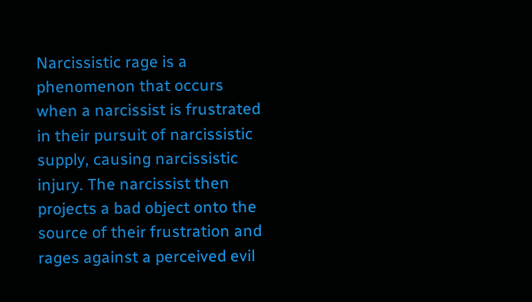Narcissistic rage is a phenomenon that occurs when a narcissist is frustrated in their pursuit of narcissistic supply, causing narcissistic injury. The narcissist then projects a bad object onto the source of their frustration and rages against a perceived evil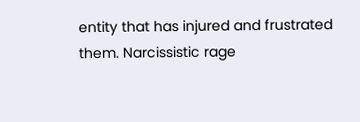entity that has injured and frustrated them. Narcissistic rage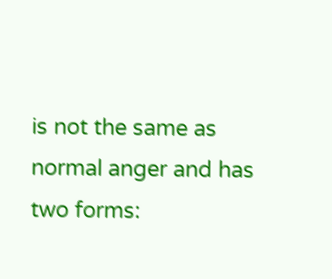is not the same as normal anger and has two forms: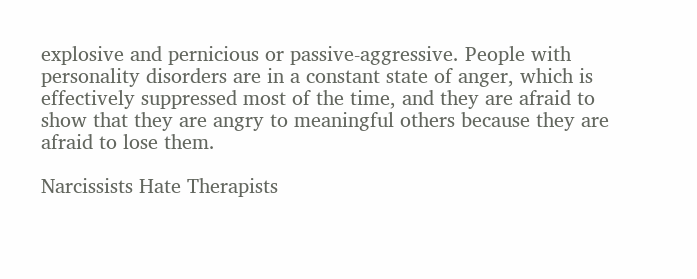explosive and pernicious or passive-aggressive. People with personality disorders are in a constant state of anger, which is effectively suppressed most of the time, and they are afraid to show that they are angry to meaningful others because they are afraid to lose them.

Narcissists Hate Therapists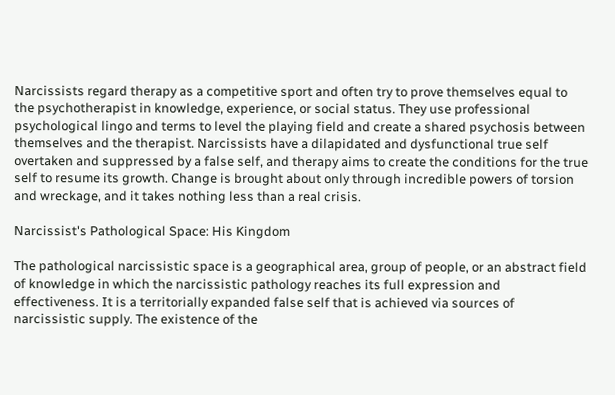Narcissists regard therapy as a competitive sport and often try to prove themselves equal to the psychotherapist in knowledge, experience, or social status. They use professional psychological lingo and terms to level the playing field and create a shared psychosis between themselves and the therapist. Narcissists have a dilapidated and dysfunctional true self overtaken and suppressed by a false self, and therapy aims to create the conditions for the true self to resume its growth. Change is brought about only through incredible powers of torsion and wreckage, and it takes nothing less than a real crisis.

Narcissist's Pathological Space: His Kingdom

The pathological narcissistic space is a geographical area, group of people, or an abstract field of knowledge in which the narcissistic pathology reaches its full expression and effectiveness. It is a territorially expanded false self that is achieved via sources of narcissistic supply. The existence of the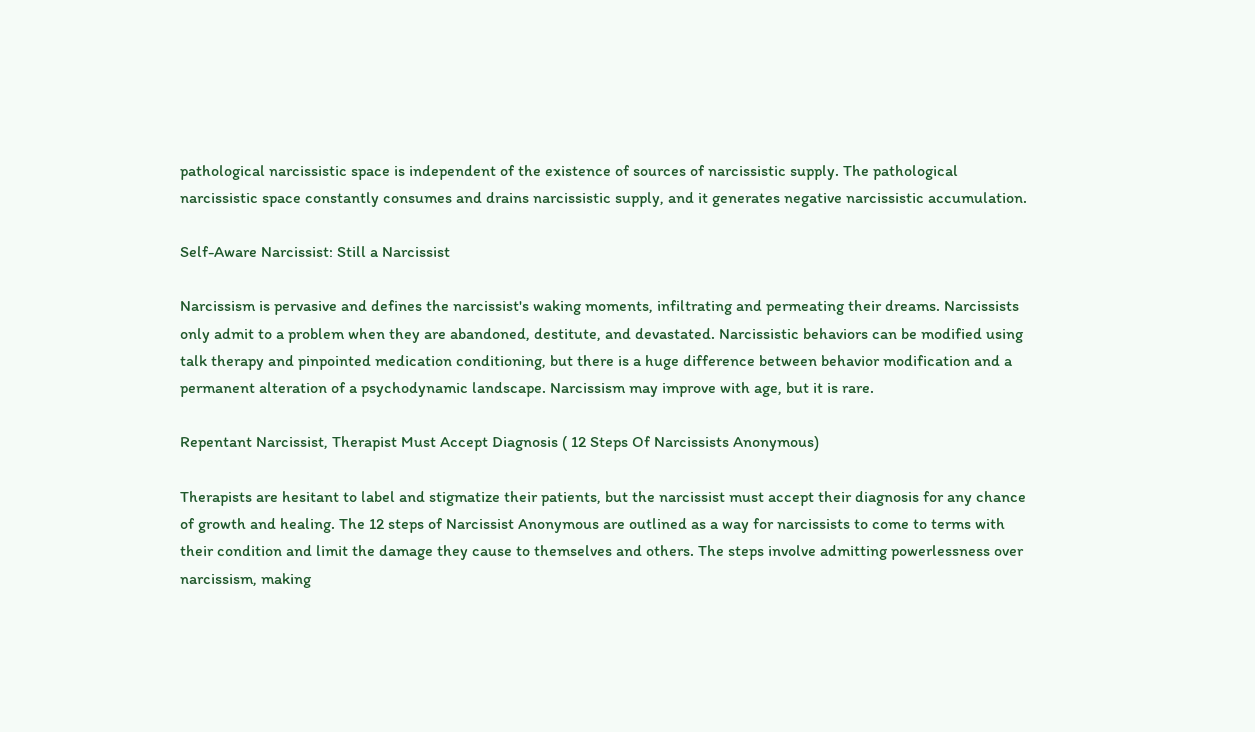pathological narcissistic space is independent of the existence of sources of narcissistic supply. The pathological narcissistic space constantly consumes and drains narcissistic supply, and it generates negative narcissistic accumulation.

Self-Aware Narcissist: Still a Narcissist

Narcissism is pervasive and defines the narcissist's waking moments, infiltrating and permeating their dreams. Narcissists only admit to a problem when they are abandoned, destitute, and devastated. Narcissistic behaviors can be modified using talk therapy and pinpointed medication conditioning, but there is a huge difference between behavior modification and a permanent alteration of a psychodynamic landscape. Narcissism may improve with age, but it is rare.

Repentant Narcissist, Therapist Must Accept Diagnosis ( 12 Steps Of Narcissists Anonymous)

Therapists are hesitant to label and stigmatize their patients, but the narcissist must accept their diagnosis for any chance of growth and healing. The 12 steps of Narcissist Anonymous are outlined as a way for narcissists to come to terms with their condition and limit the damage they cause to themselves and others. The steps involve admitting powerlessness over narcissism, making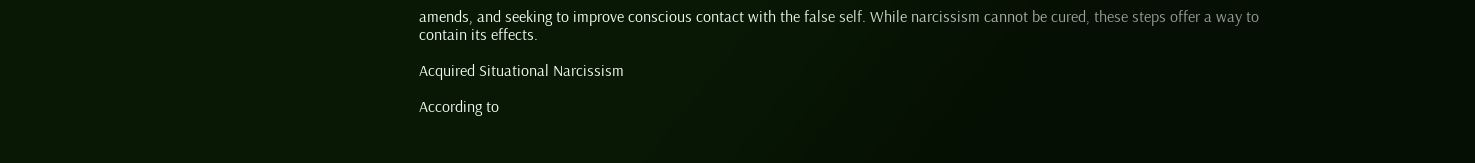amends, and seeking to improve conscious contact with the false self. While narcissism cannot be cured, these steps offer a way to contain its effects.

Acquired Situational Narcissism

According to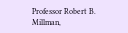Professor Robert B. Millman,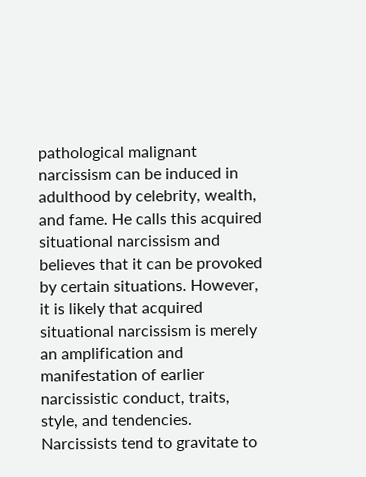pathological malignant narcissism can be induced in adulthood by celebrity, wealth, and fame. He calls this acquired situational narcissism and believes that it can be provoked by certain situations. However, it is likely that acquired situational narcissism is merely an amplification and manifestation of earlier narcissistic conduct, traits, style, and tendencies. Narcissists tend to gravitate to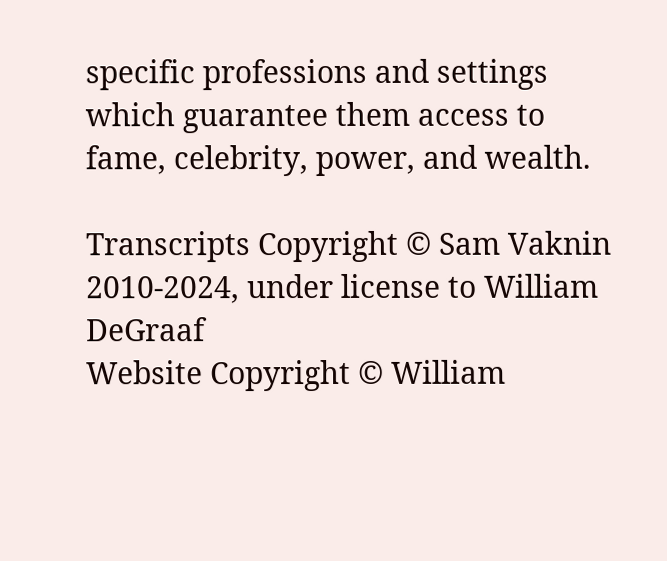specific professions and settings which guarantee them access to fame, celebrity, power, and wealth.

Transcripts Copyright © Sam Vaknin 2010-2024, under license to William DeGraaf
Website Copyright © William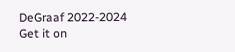DeGraaf 2022-2024
Get it on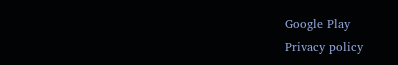Google Play
Privacy policy